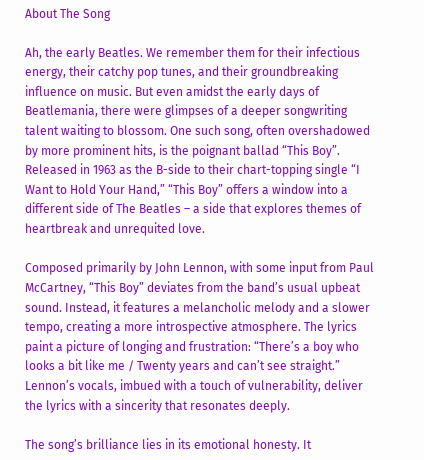About The Song

Ah, the early Beatles. We remember them for their infectious energy, their catchy pop tunes, and their groundbreaking influence on music. But even amidst the early days of Beatlemania, there were glimpses of a deeper songwriting talent waiting to blossom. One such song, often overshadowed by more prominent hits, is the poignant ballad “This Boy”. Released in 1963 as the B-side to their chart-topping single “I Want to Hold Your Hand,” “This Boy” offers a window into a different side of The Beatles – a side that explores themes of heartbreak and unrequited love.

Composed primarily by John Lennon, with some input from Paul McCartney, “This Boy” deviates from the band’s usual upbeat sound. Instead, it features a melancholic melody and a slower tempo, creating a more introspective atmosphere. The lyrics paint a picture of longing and frustration: “There’s a boy who looks a bit like me / Twenty years and can’t see straight.” Lennon’s vocals, imbued with a touch of vulnerability, deliver the lyrics with a sincerity that resonates deeply.

The song’s brilliance lies in its emotional honesty. It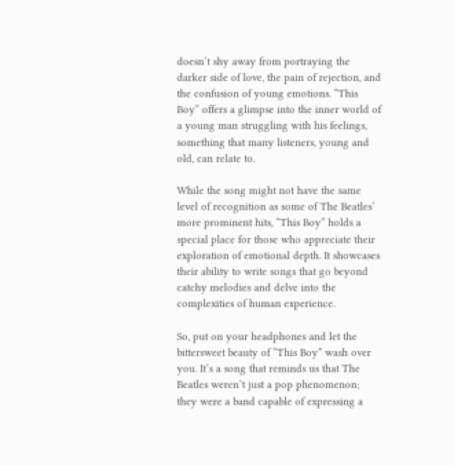doesn’t shy away from portraying the darker side of love, the pain of rejection, and the confusion of young emotions. “This Boy” offers a glimpse into the inner world of a young man struggling with his feelings, something that many listeners, young and old, can relate to.

While the song might not have the same level of recognition as some of The Beatles’ more prominent hits, “This Boy” holds a special place for those who appreciate their exploration of emotional depth. It showcases their ability to write songs that go beyond catchy melodies and delve into the complexities of human experience.

So, put on your headphones and let the bittersweet beauty of “This Boy” wash over you. It’s a song that reminds us that The Beatles weren’t just a pop phenomenon; they were a band capable of expressing a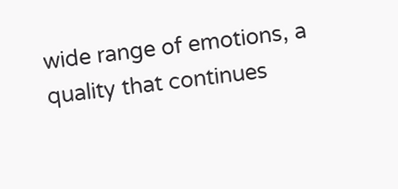wide range of emotions, a quality that continues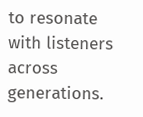to resonate with listeners across generations.